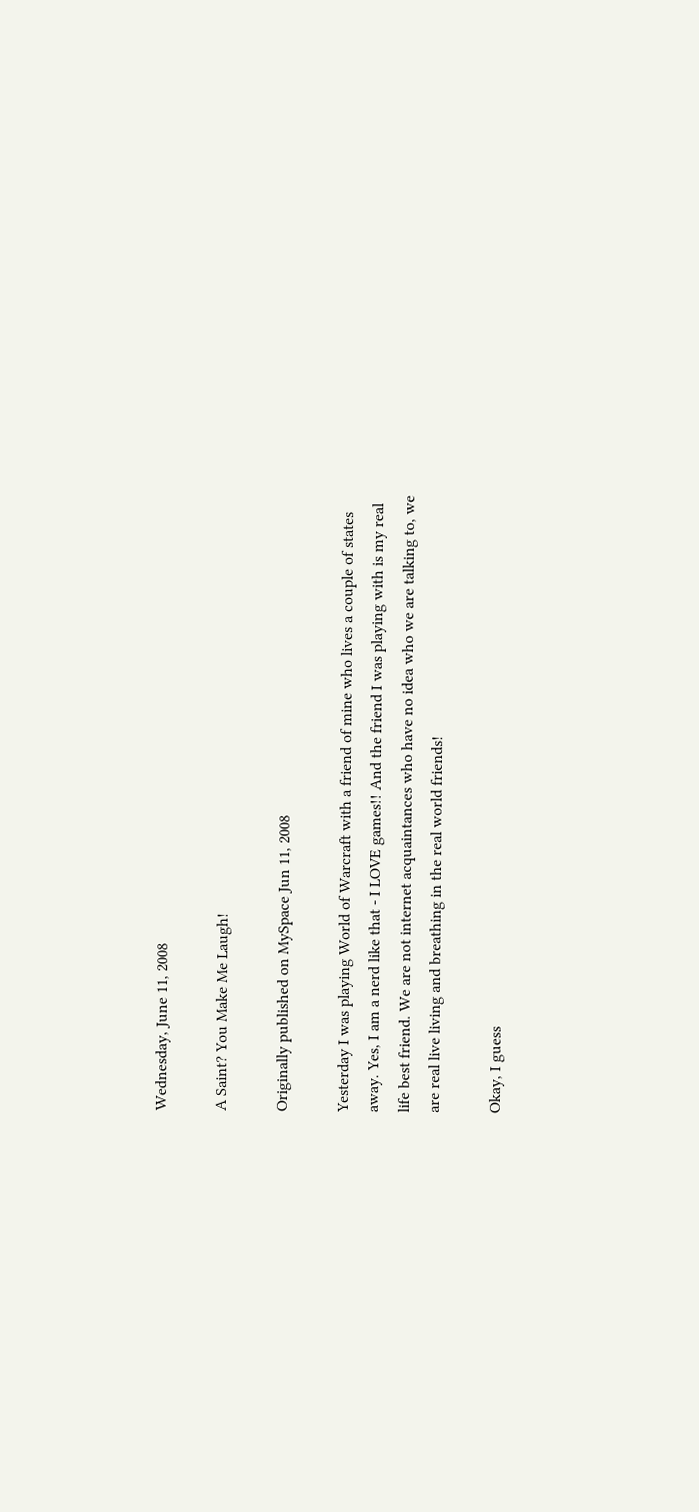Wednesday, June 11, 2008

A Saint? You Make Me Laugh!

Originally published on MySpace Jun 11, 2008

Yesterday I was playing World of Warcraft with a friend of mine who lives a couple of states away. Yes, I am a nerd like that - I LOVE games!! And the friend I was playing with is my real life best friend. We are not internet acquaintances who have no idea who we are talking to, we are real live living and breathing in the real world friends!

Okay, I guess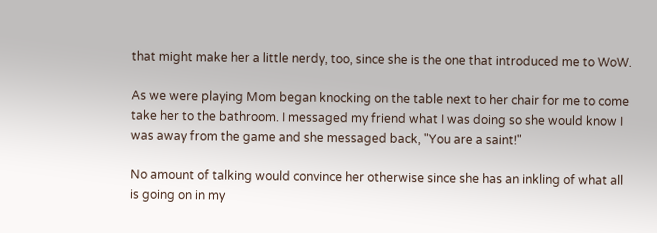that might make her a little nerdy, too, since she is the one that introduced me to WoW.

As we were playing Mom began knocking on the table next to her chair for me to come take her to the bathroom. I messaged my friend what I was doing so she would know I was away from the game and she messaged back, "You are a saint!"

No amount of talking would convince her otherwise since she has an inkling of what all is going on in my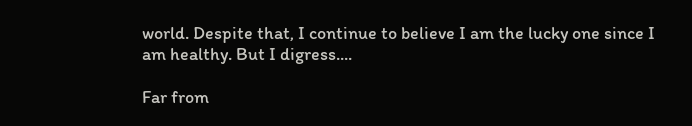world. Despite that, I continue to believe I am the lucky one since I am healthy. But I digress....

Far from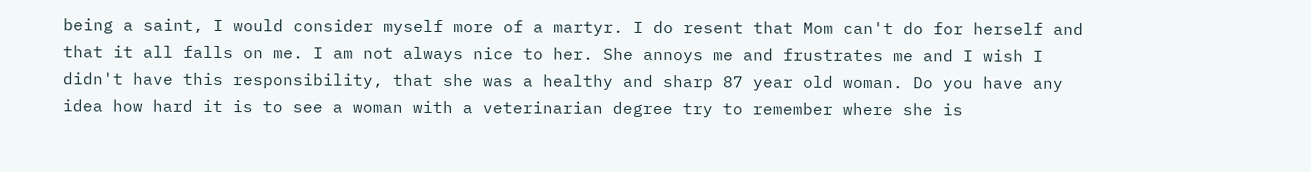being a saint, I would consider myself more of a martyr. I do resent that Mom can't do for herself and that it all falls on me. I am not always nice to her. She annoys me and frustrates me and I wish I didn't have this responsibility, that she was a healthy and sharp 87 year old woman. Do you have any idea how hard it is to see a woman with a veterinarian degree try to remember where she is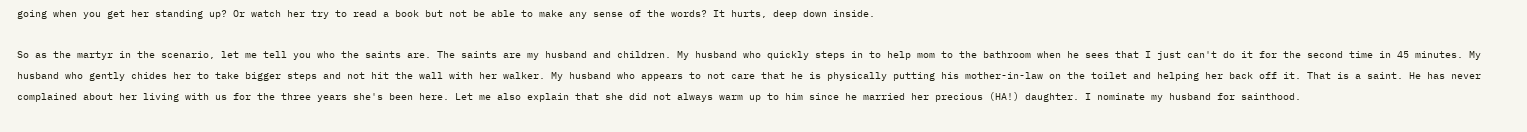going when you get her standing up? Or watch her try to read a book but not be able to make any sense of the words? It hurts, deep down inside.

So as the martyr in the scenario, let me tell you who the saints are. The saints are my husband and children. My husband who quickly steps in to help mom to the bathroom when he sees that I just can't do it for the second time in 45 minutes. My husband who gently chides her to take bigger steps and not hit the wall with her walker. My husband who appears to not care that he is physically putting his mother-in-law on the toilet and helping her back off it. That is a saint. He has never complained about her living with us for the three years she's been here. Let me also explain that she did not always warm up to him since he married her precious (HA!) daughter. I nominate my husband for sainthood.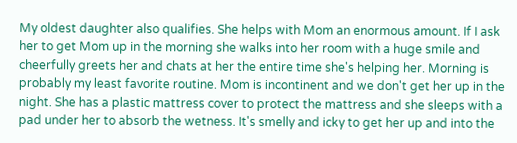My oldest daughter also qualifies. She helps with Mom an enormous amount. If I ask her to get Mom up in the morning she walks into her room with a huge smile and cheerfully greets her and chats at her the entire time she's helping her. Morning is probably my least favorite routine. Mom is incontinent and we don't get her up in the night. She has a plastic mattress cover to protect the mattress and she sleeps with a pad under her to absorb the wetness. It's smelly and icky to get her up and into the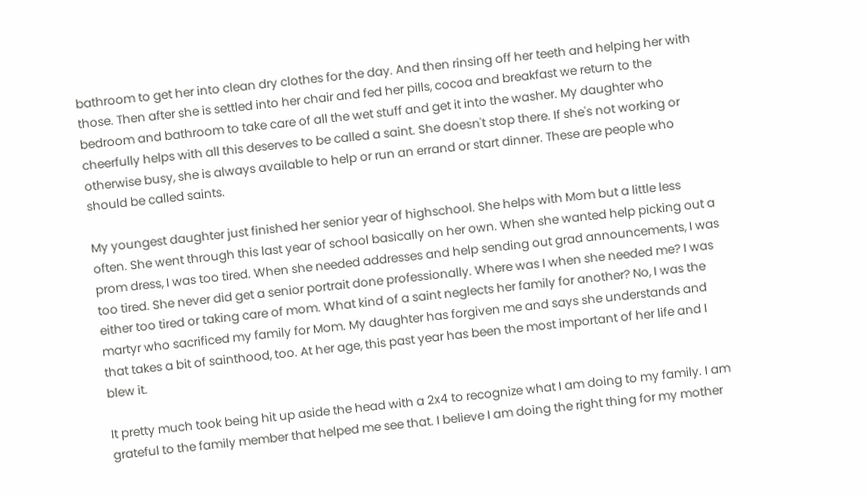bathroom to get her into clean dry clothes for the day. And then rinsing off her teeth and helping her with those. Then after she is settled into her chair and fed her pills, cocoa and breakfast we return to the bedroom and bathroom to take care of all the wet stuff and get it into the washer. My daughter who cheerfully helps with all this deserves to be called a saint. She doesn't stop there. If she's not working or otherwise busy, she is always available to help or run an errand or start dinner. These are people who should be called saints.

My youngest daughter just finished her senior year of highschool. She helps with Mom but a little less often. She went through this last year of school basically on her own. When she wanted help picking out a prom dress, I was too tired. When she needed addresses and help sending out grad announcements, I was too tired. She never did get a senior portrait done professionally. Where was I when she needed me? I was either too tired or taking care of mom. What kind of a saint neglects her family for another? No, I was the martyr who sacrificed my family for Mom. My daughter has forgiven me and says she understands and that takes a bit of sainthood, too. At her age, this past year has been the most important of her life and I blew it.

It pretty much took being hit up aside the head with a 2x4 to recognize what I am doing to my family. I am grateful to the family member that helped me see that. I believe I am doing the right thing for my mother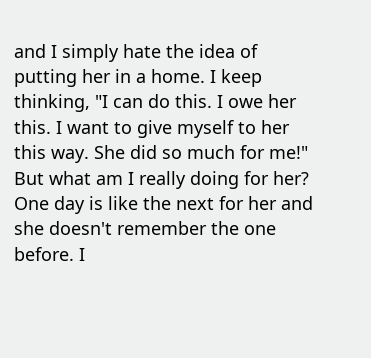and I simply hate the idea of putting her in a home. I keep thinking, "I can do this. I owe her this. I want to give myself to her this way. She did so much for me!" But what am I really doing for her? One day is like the next for her and she doesn't remember the one before. I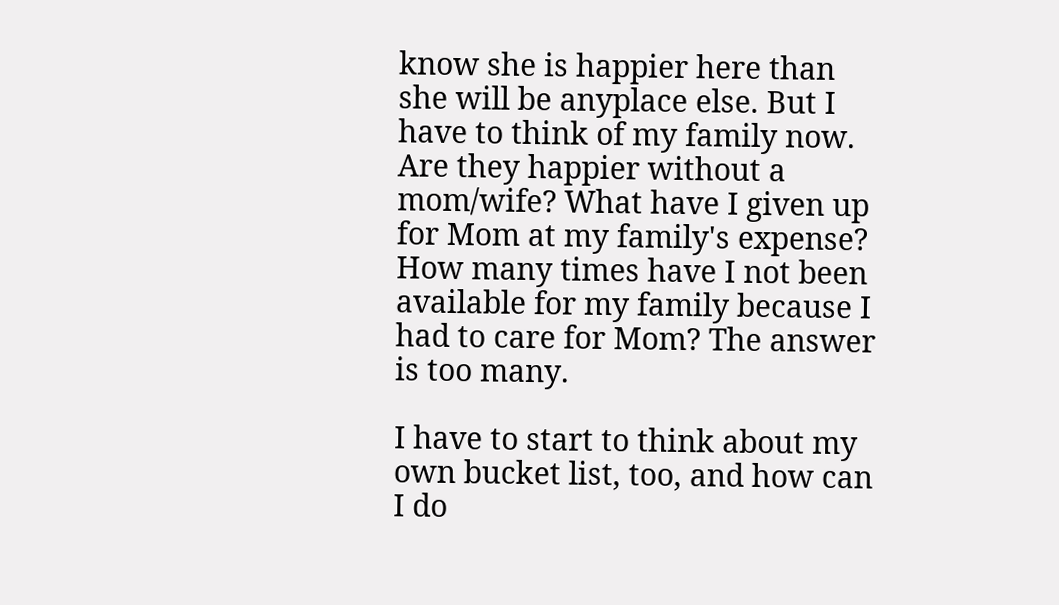know she is happier here than she will be anyplace else. But I have to think of my family now. Are they happier without a mom/wife? What have I given up for Mom at my family's expense? How many times have I not been available for my family because I had to care for Mom? The answer is too many.

I have to start to think about my own bucket list, too, and how can I do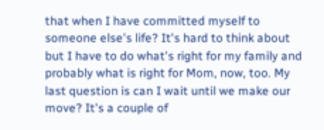that when I have committed myself to someone else's life? It's hard to think about but I have to do what's right for my family and probably what is right for Mom, now, too. My last question is can I wait until we make our move? It's a couple of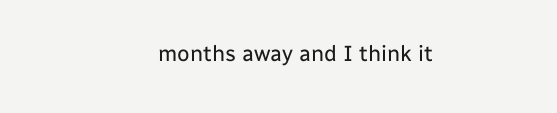months away and I think it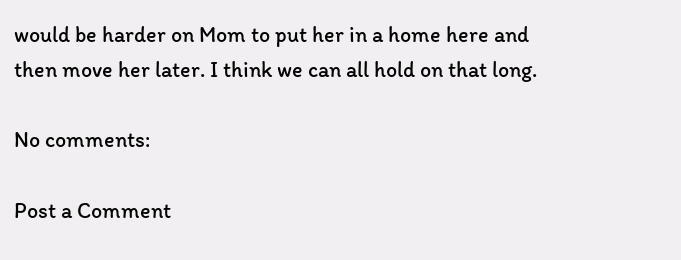would be harder on Mom to put her in a home here and then move her later. I think we can all hold on that long.

No comments:

Post a Comment